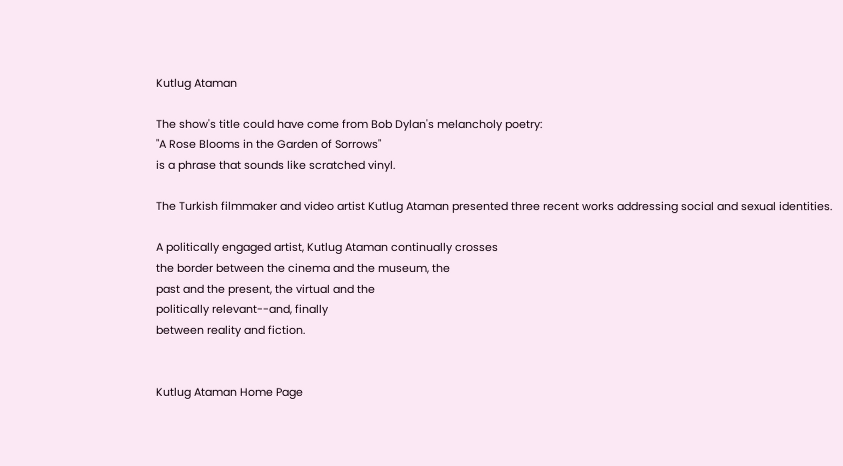Kutlug Ataman

The show's title could have come from Bob Dylan's melancholy poetry:
"A Rose Blooms in the Garden of Sorrows"
is a phrase that sounds like scratched vinyl.

The Turkish filmmaker and video artist Kutlug Ataman presented three recent works addressing social and sexual identities.

A politically engaged artist, Kutlug Ataman continually crosses
the border between the cinema and the museum, the
past and the present, the virtual and the
politically relevant--and, finally
between reality and fiction.


Kutlug Ataman Home Page